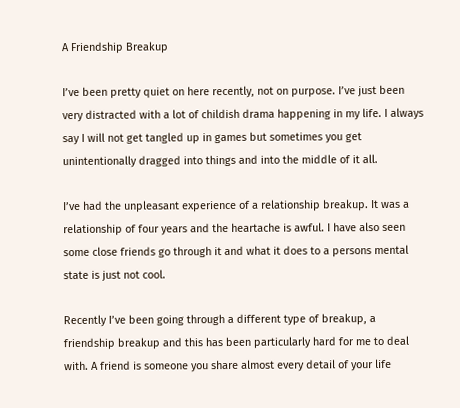A Friendship Breakup

I’ve been pretty quiet on here recently, not on purpose. I’ve just been very distracted with a lot of childish drama happening in my life. I always say I will not get tangled up in games but sometimes you get unintentionally dragged into things and into the middle of it all.

I’ve had the unpleasant experience of a relationship breakup. It was a relationship of four years and the heartache is awful. I have also seen some close friends go through it and what it does to a persons mental state is just not cool.

Recently I’ve been going through a different type of breakup, a friendship breakup and this has been particularly hard for me to deal with. A friend is someone you share almost every detail of your life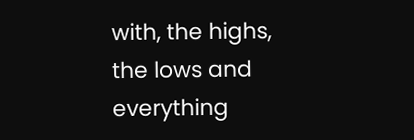with, the highs, the lows and everything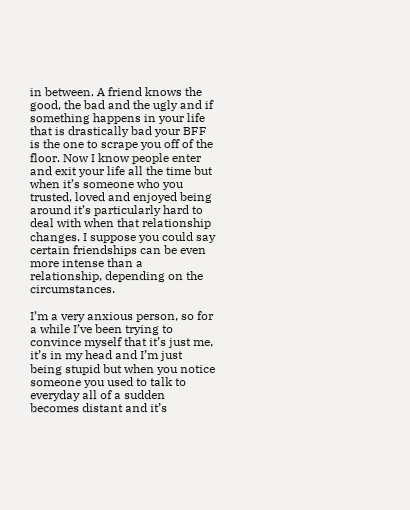in between. A friend knows the good, the bad and the ugly and if something happens in your life that is drastically bad your BFF is the one to scrape you off of the floor. Now I know people enter and exit your life all the time but when it’s someone who you trusted, loved and enjoyed being around it’s particularly hard to deal with when that relationship changes. I suppose you could say certain friendships can be even more intense than a relationship, depending on the circumstances.

I’m a very anxious person, so for a while I’ve been trying to convince myself that it’s just me, it’s in my head and I’m just being stupid but when you notice someone you used to talk to everyday all of a sudden becomes distant and it’s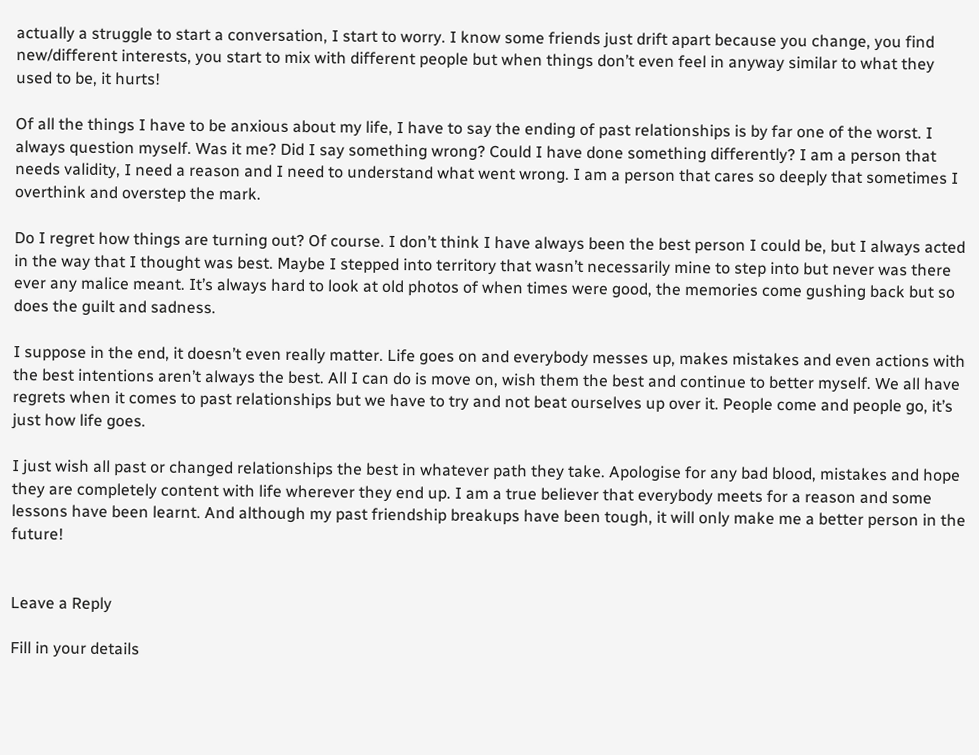actually a struggle to start a conversation, I start to worry. I know some friends just drift apart because you change, you find new/different interests, you start to mix with different people but when things don’t even feel in anyway similar to what they used to be, it hurts!

Of all the things I have to be anxious about my life, I have to say the ending of past relationships is by far one of the worst. I always question myself. Was it me? Did I say something wrong? Could I have done something differently? I am a person that needs validity, I need a reason and I need to understand what went wrong. I am a person that cares so deeply that sometimes I overthink and overstep the mark.

Do I regret how things are turning out? Of course. I don’t think I have always been the best person I could be, but I always acted in the way that I thought was best. Maybe I stepped into territory that wasn’t necessarily mine to step into but never was there ever any malice meant. It’s always hard to look at old photos of when times were good, the memories come gushing back but so does the guilt and sadness.

I suppose in the end, it doesn’t even really matter. Life goes on and everybody messes up, makes mistakes and even actions with the best intentions aren’t always the best. All I can do is move on, wish them the best and continue to better myself. We all have regrets when it comes to past relationships but we have to try and not beat ourselves up over it. People come and people go, it’s just how life goes.

I just wish all past or changed relationships the best in whatever path they take. Apologise for any bad blood, mistakes and hope they are completely content with life wherever they end up. I am a true believer that everybody meets for a reason and some lessons have been learnt. And although my past friendship breakups have been tough, it will only make me a better person in the future!


Leave a Reply

Fill in your details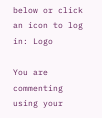below or click an icon to log in: Logo

You are commenting using your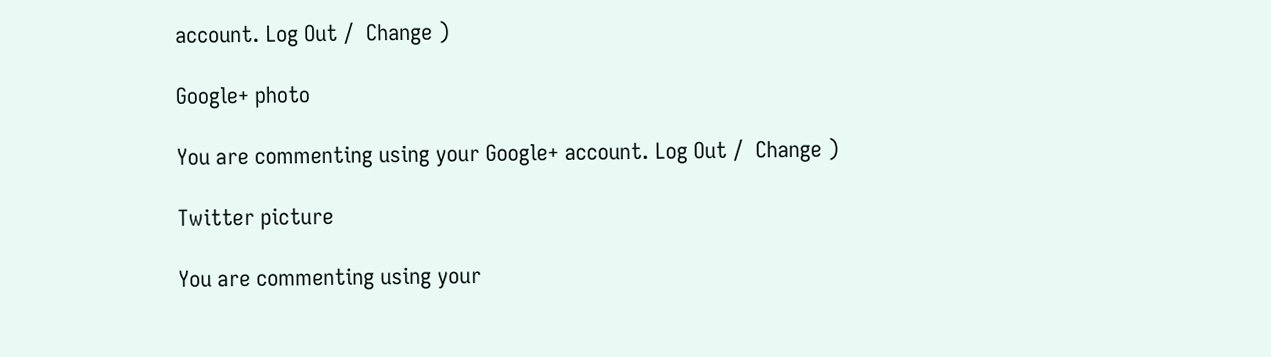account. Log Out /  Change )

Google+ photo

You are commenting using your Google+ account. Log Out /  Change )

Twitter picture

You are commenting using your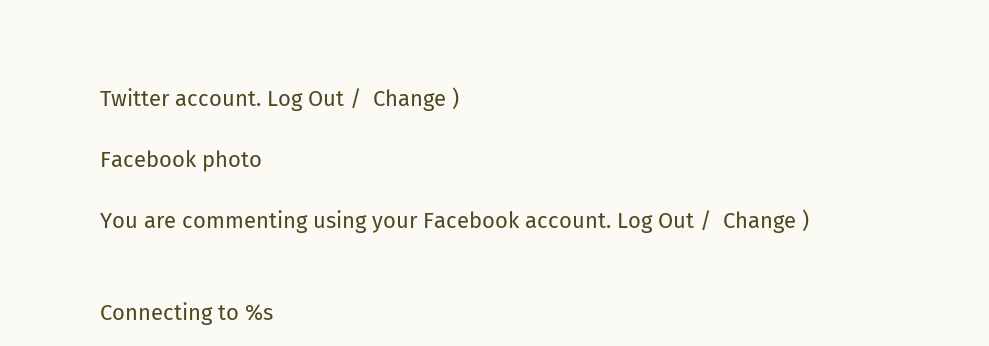Twitter account. Log Out /  Change )

Facebook photo

You are commenting using your Facebook account. Log Out /  Change )


Connecting to %s